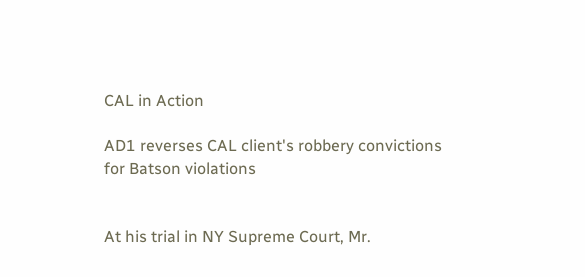CAL in Action

AD1 reverses CAL client's robbery convictions for Batson violations


At his trial in NY Supreme Court, Mr.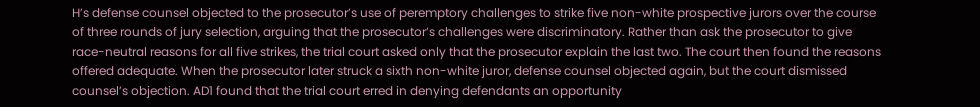H’s defense counsel objected to the prosecutor’s use of peremptory challenges to strike five non-white prospective jurors over the course of three rounds of jury selection, arguing that the prosecutor’s challenges were discriminatory. Rather than ask the prosecutor to give race-neutral reasons for all five strikes, the trial court asked only that the prosecutor explain the last two. The court then found the reasons offered adequate. When the prosecutor later struck a sixth non-white juror, defense counsel objected again, but the court dismissed counsel’s objection. AD1 found that the trial court erred in denying defendants an opportunity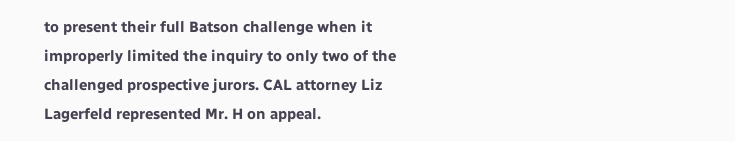to present their full Batson challenge when it improperly limited the inquiry to only two of the challenged prospective jurors. CAL attorney Liz Lagerfeld represented Mr. H on appeal.